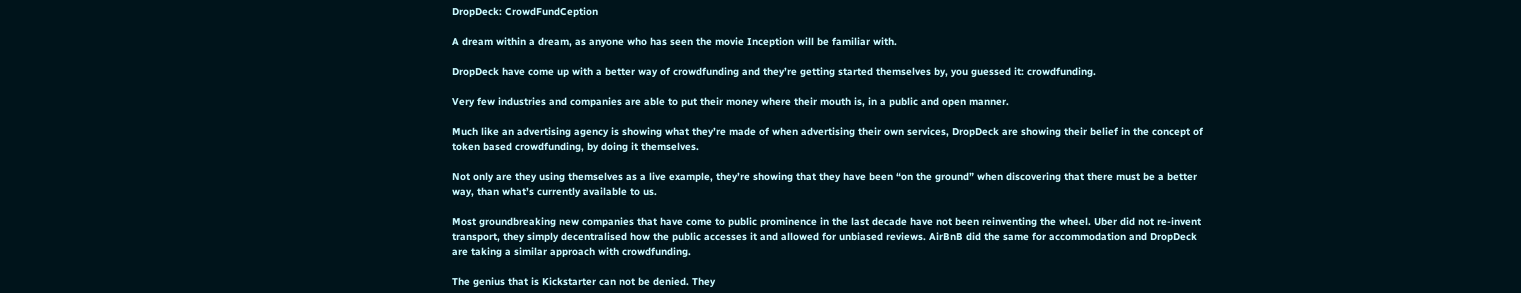DropDeck: CrowdFundCeption

A dream within a dream, as anyone who has seen the movie Inception will be familiar with.

DropDeck have come up with a better way of crowdfunding and they’re getting started themselves by, you guessed it: crowdfunding.

Very few industries and companies are able to put their money where their mouth is, in a public and open manner.

Much like an advertising agency is showing what they’re made of when advertising their own services, DropDeck are showing their belief in the concept of token based crowdfunding, by doing it themselves.

Not only are they using themselves as a live example, they’re showing that they have been “on the ground” when discovering that there must be a better way, than what’s currently available to us.

Most groundbreaking new companies that have come to public prominence in the last decade have not been reinventing the wheel. Uber did not re-invent transport, they simply decentralised how the public accesses it and allowed for unbiased reviews. AirBnB did the same for accommodation and DropDeck are taking a similar approach with crowdfunding.

The genius that is Kickstarter can not be denied. They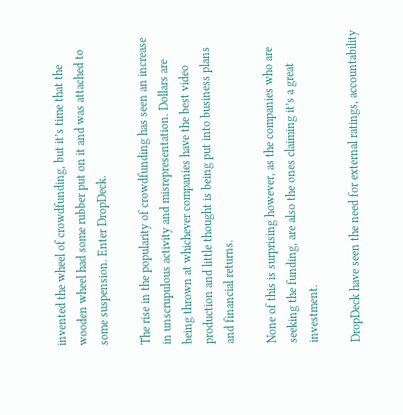invented the wheel of crowdfunding, but it’s time that the wooden wheel had some rubber put on it and was attached to some suspension. Enter DropDeck.

The rise in the popularity of crowdfunding has seen an increase in unscrupulous activity and misrepresentation. Dollars are being thrown at whichever companies have the best video production and little thought is being put into business plans and financial returns.

None of this is surprising however, as the companies who are seeking the funding, are also the ones claiming it’s a great investment.

DropDeck have seen the need for external ratings, accountability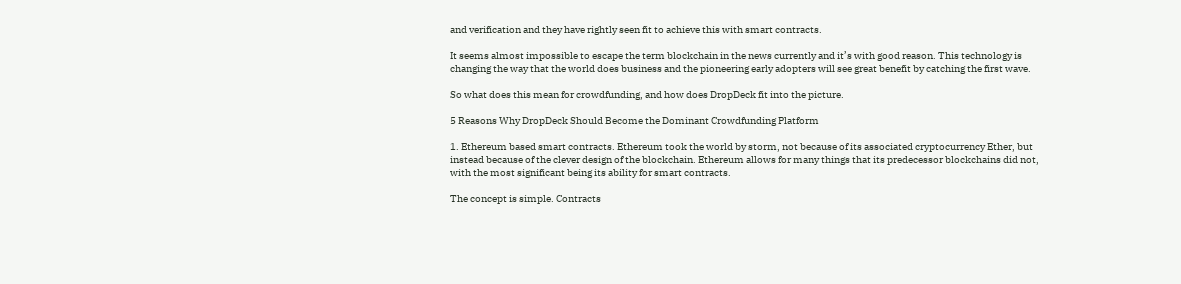and verification and they have rightly seen fit to achieve this with smart contracts.

It seems almost impossible to escape the term blockchain in the news currently and it’s with good reason. This technology is changing the way that the world does business and the pioneering early adopters will see great benefit by catching the first wave.

So what does this mean for crowdfunding, and how does DropDeck fit into the picture.

5 Reasons Why DropDeck Should Become the Dominant Crowdfunding Platform

1. Ethereum based smart contracts. Ethereum took the world by storm, not because of its associated cryptocurrency Ether, but instead because of the clever design of the blockchain. Ethereum allows for many things that its predecessor blockchains did not, with the most significant being its ability for smart contracts.

The concept is simple. Contracts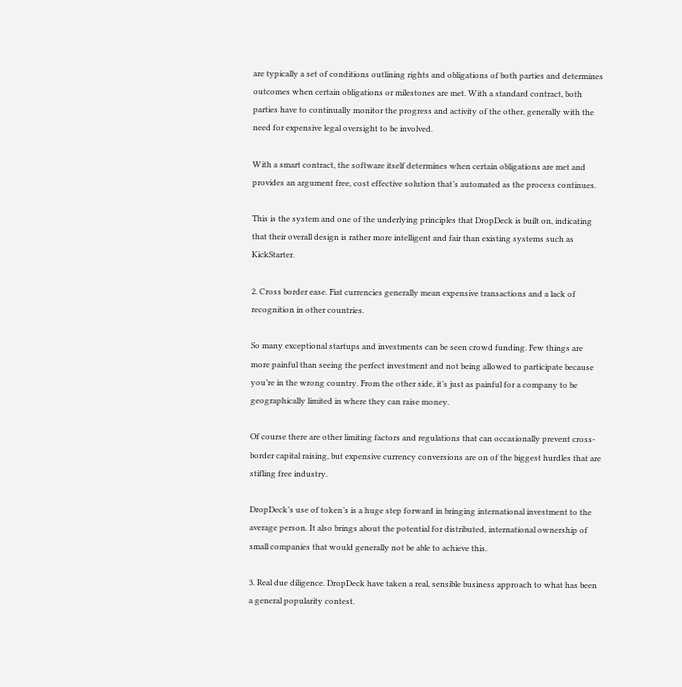are typically a set of conditions outlining rights and obligations of both parties and determines outcomes when certain obligations or milestones are met. With a standard contract, both parties have to continually monitor the progress and activity of the other, generally with the need for expensive legal oversight to be involved.

With a smart contract, the software itself determines when certain obligations are met and provides an argument free, cost effective solution that’s automated as the process continues.

This is the system and one of the underlying principles that DropDeck is built on, indicating that their overall design is rather more intelligent and fair than existing systems such as KickStarter.

2. Cross border ease. Fiat currencies generally mean expensive transactions and a lack of recognition in other countries.

So many exceptional startups and investments can be seen crowd funding. Few things are more painful than seeing the perfect investment and not being allowed to participate because you’re in the wrong country. From the other side, it’s just as painful for a company to be geographically limited in where they can raise money.

Of course there are other limiting factors and regulations that can occasionally prevent cross-border capital raising, but expensive currency conversions are on of the biggest hurdles that are stifling free industry.

DropDeck’s use of token’s is a huge step forward in bringing international investment to the average person. It also brings about the potential for distributed, international ownership of small companies that would generally not be able to achieve this.

3. Real due diligence. DropDeck have taken a real, sensible business approach to what has been a general popularity contest.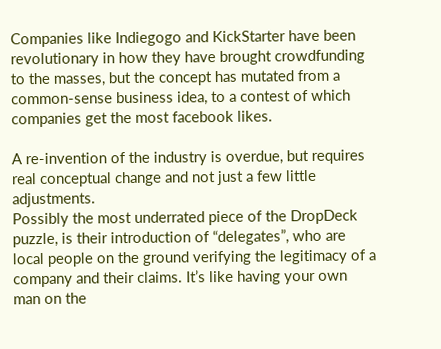Companies like Indiegogo and KickStarter have been revolutionary in how they have brought crowdfunding to the masses, but the concept has mutated from a common-sense business idea, to a contest of which companies get the most facebook likes.

A re-invention of the industry is overdue, but requires real conceptual change and not just a few little adjustments.
Possibly the most underrated piece of the DropDeck puzzle, is their introduction of “delegates”, who are local people on the ground verifying the legitimacy of a company and their claims. It’s like having your own man on the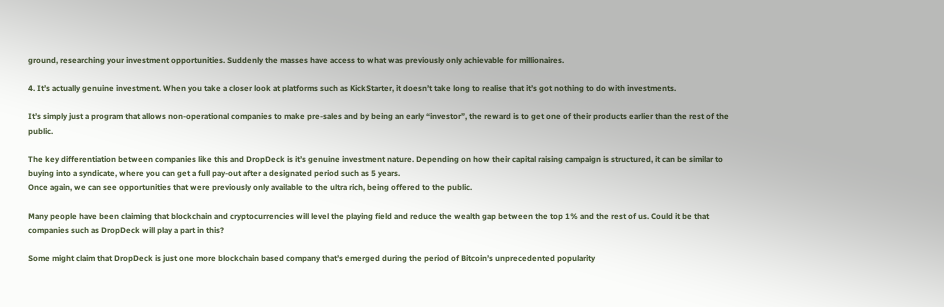ground, researching your investment opportunities. Suddenly the masses have access to what was previously only achievable for millionaires.

4. It’s actually genuine investment. When you take a closer look at platforms such as KickStarter, it doesn’t take long to realise that it’s got nothing to do with investments.

It’s simply just a program that allows non-operational companies to make pre-sales and by being an early “investor”, the reward is to get one of their products earlier than the rest of the public.

The key differentiation between companies like this and DropDeck is it’s genuine investment nature. Depending on how their capital raising campaign is structured, it can be similar to buying into a syndicate, where you can get a full pay-out after a designated period such as 5 years.
Once again, we can see opportunities that were previously only available to the ultra rich, being offered to the public.

Many people have been claiming that blockchain and cryptocurrencies will level the playing field and reduce the wealth gap between the top 1% and the rest of us. Could it be that companies such as DropDeck will play a part in this?

Some might claim that DropDeck is just one more blockchain based company that’s emerged during the period of Bitcoin’s unprecedented popularity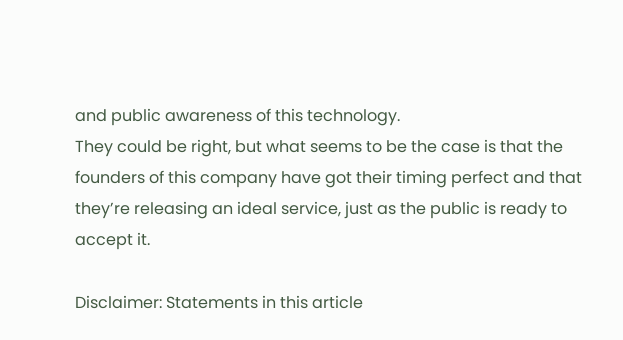and public awareness of this technology.
They could be right, but what seems to be the case is that the founders of this company have got their timing perfect and that they’re releasing an ideal service, just as the public is ready to accept it.

Disclaimer: Statements in this article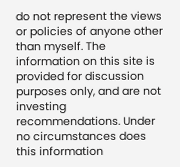do not represent the views or policies of anyone other than myself. The information on this site is provided for discussion purposes only, and are not investing recommendations. Under no circumstances does this information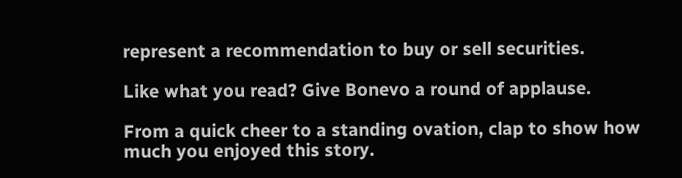represent a recommendation to buy or sell securities.

Like what you read? Give Bonevo a round of applause.

From a quick cheer to a standing ovation, clap to show how much you enjoyed this story.